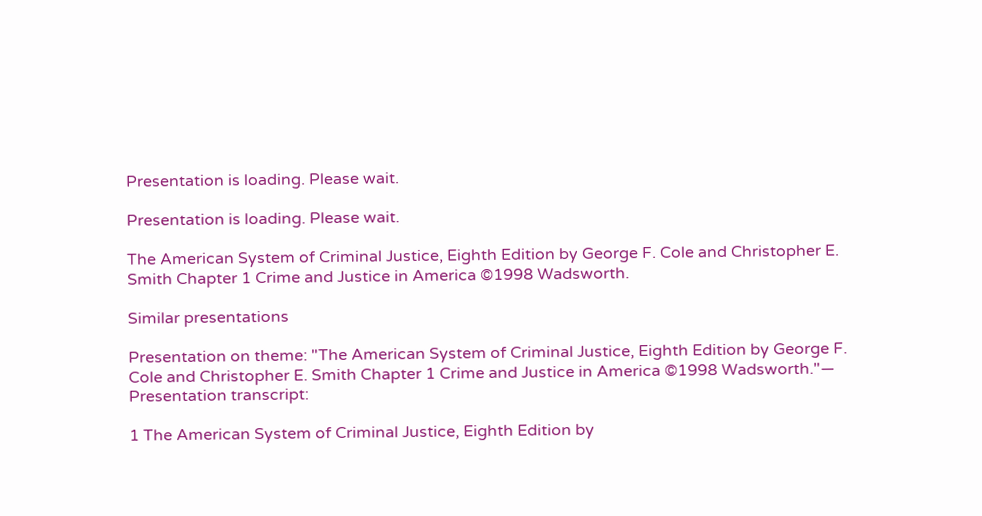Presentation is loading. Please wait.

Presentation is loading. Please wait.

The American System of Criminal Justice, Eighth Edition by George F. Cole and Christopher E. Smith Chapter 1 Crime and Justice in America ©1998 Wadsworth.

Similar presentations

Presentation on theme: "The American System of Criminal Justice, Eighth Edition by George F. Cole and Christopher E. Smith Chapter 1 Crime and Justice in America ©1998 Wadsworth."— Presentation transcript:

1 The American System of Criminal Justice, Eighth Edition by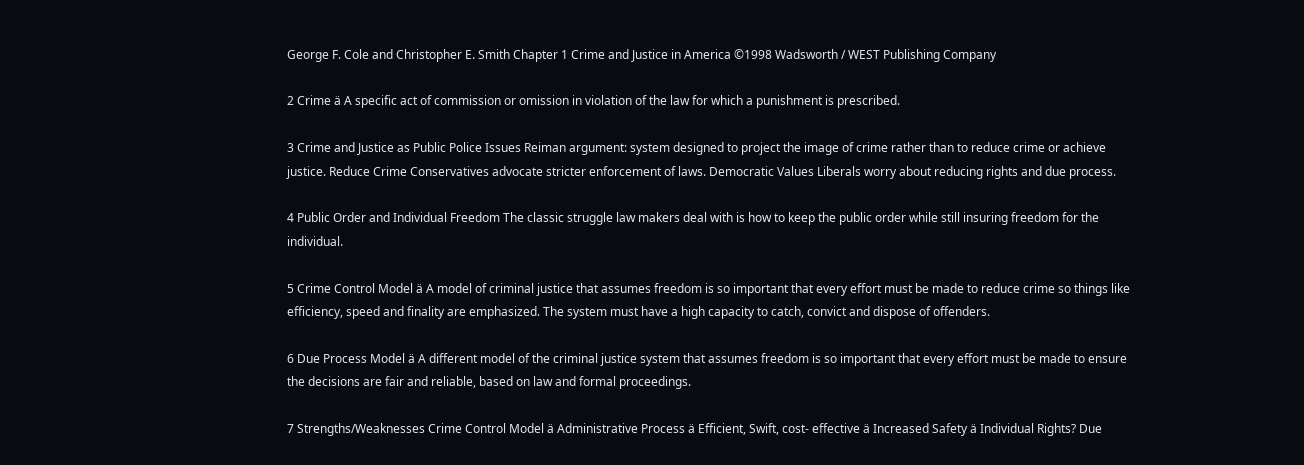George F. Cole and Christopher E. Smith Chapter 1 Crime and Justice in America ©1998 Wadsworth / WEST Publishing Company

2 Crime ä A specific act of commission or omission in violation of the law for which a punishment is prescribed.

3 Crime and Justice as Public Police Issues Reiman argument: system designed to project the image of crime rather than to reduce crime or achieve justice. Reduce Crime Conservatives advocate stricter enforcement of laws. Democratic Values Liberals worry about reducing rights and due process.

4 Public Order and Individual Freedom The classic struggle law makers deal with is how to keep the public order while still insuring freedom for the individual.

5 Crime Control Model ä A model of criminal justice that assumes freedom is so important that every effort must be made to reduce crime so things like efficiency, speed and finality are emphasized. The system must have a high capacity to catch, convict and dispose of offenders.

6 Due Process Model ä A different model of the criminal justice system that assumes freedom is so important that every effort must be made to ensure the decisions are fair and reliable, based on law and formal proceedings.

7 Strengths/Weaknesses Crime Control Model ä Administrative Process ä Efficient, Swift, cost- effective ä Increased Safety ä Individual Rights? Due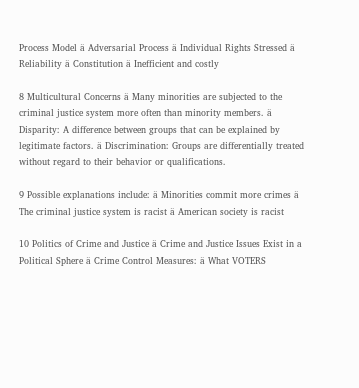Process Model ä Adversarial Process ä Individual Rights Stressed ä Reliability ä Constitution ä Inefficient and costly

8 Multicultural Concerns ä Many minorities are subjected to the criminal justice system more often than minority members. ä Disparity: A difference between groups that can be explained by legitimate factors. ä Discrimination: Groups are differentially treated without regard to their behavior or qualifications.

9 Possible explanations include: ä Minorities commit more crimes ä The criminal justice system is racist ä American society is racist

10 Politics of Crime and Justice ä Crime and Justice Issues Exist in a Political Sphere ä Crime Control Measures: ä What VOTERS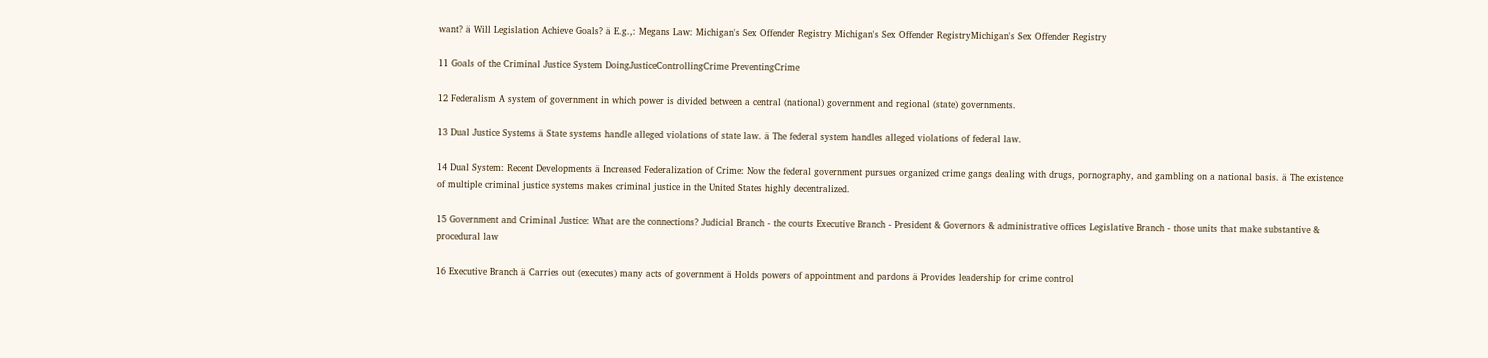want? ä Will Legislation Achieve Goals? ä E.g.,: Megans Law: Michigan's Sex Offender Registry Michigan's Sex Offender RegistryMichigan's Sex Offender Registry

11 Goals of the Criminal Justice System DoingJusticeControllingCrime PreventingCrime

12 Federalism A system of government in which power is divided between a central (national) government and regional (state) governments.

13 Dual Justice Systems ä State systems handle alleged violations of state law. ä The federal system handles alleged violations of federal law.

14 Dual System: Recent Developments ä Increased Federalization of Crime: Now the federal government pursues organized crime gangs dealing with drugs, pornography, and gambling on a national basis. ä The existence of multiple criminal justice systems makes criminal justice in the United States highly decentralized.

15 Government and Criminal Justice: What are the connections? Judicial Branch - the courts Executive Branch - President & Governors & administrative offices Legislative Branch - those units that make substantive & procedural law

16 Executive Branch ä Carries out (executes) many acts of government ä Holds powers of appointment and pardons ä Provides leadership for crime control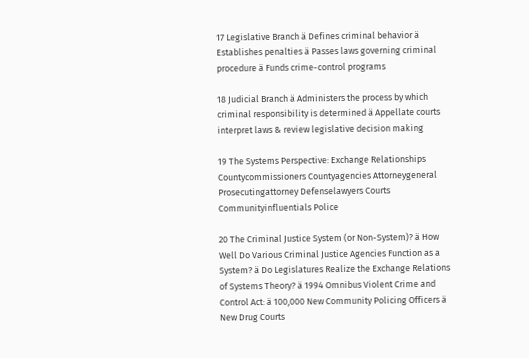17 Legislative Branch ä Defines criminal behavior ä Establishes penalties ä Passes laws governing criminal procedure ä Funds crime-control programs

18 Judicial Branch ä Administers the process by which criminal responsibility is determined ä Appellate courts interpret laws & review legislative decision making

19 The Systems Perspective: Exchange Relationships Countycommissioners Countyagencies Attorneygeneral Prosecutingattorney Defenselawyers Courts Communityinfluentials Police

20 The Criminal Justice System (or Non-System)? ä How Well Do Various Criminal Justice Agencies Function as a System? ä Do Legislatures Realize the Exchange Relations of Systems Theory? ä 1994 Omnibus Violent Crime and Control Act: ä 100,000 New Community Policing Officers ä New Drug Courts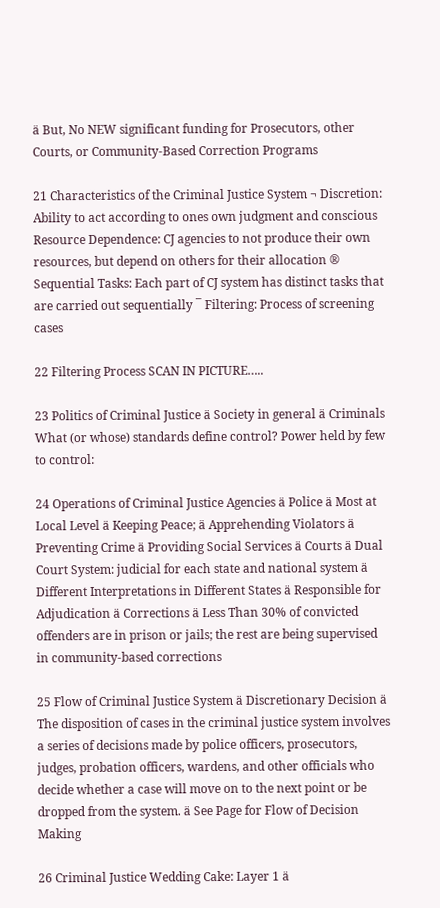ä But, No NEW significant funding for Prosecutors, other Courts, or Community-Based Correction Programs

21 Characteristics of the Criminal Justice System ¬ Discretion: Ability to act according to ones own judgment and conscious  Resource Dependence: CJ agencies to not produce their own resources, but depend on others for their allocation ® Sequential Tasks: Each part of CJ system has distinct tasks that are carried out sequentially ¯ Filtering: Process of screening cases

22 Filtering Process SCAN IN PICTURE…..

23 Politics of Criminal Justice ä Society in general ä Criminals What (or whose) standards define control? Power held by few to control:

24 Operations of Criminal Justice Agencies ä Police ä Most at Local Level ä Keeping Peace; ä Apprehending Violators ä Preventing Crime ä Providing Social Services ä Courts ä Dual Court System: judicial for each state and national system ä Different Interpretations in Different States ä Responsible for Adjudication ä Corrections ä Less Than 30% of convicted offenders are in prison or jails; the rest are being supervised in community-based corrections

25 Flow of Criminal Justice System ä Discretionary Decision ä The disposition of cases in the criminal justice system involves a series of decisions made by police officers, prosecutors, judges, probation officers, wardens, and other officials who decide whether a case will move on to the next point or be dropped from the system. ä See Page for Flow of Decision Making

26 Criminal Justice Wedding Cake: Layer 1 ä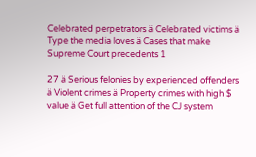Celebrated perpetrators ä Celebrated victims ä Type the media loves ä Cases that make Supreme Court precedents 1

27 ä Serious felonies by experienced offenders ä Violent crimes ä Property crimes with high $ value ä Get full attention of the CJ system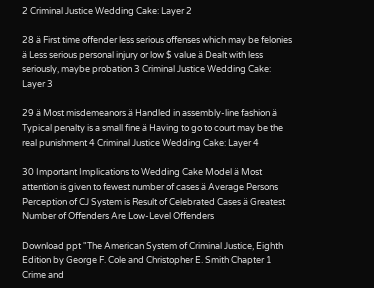2 Criminal Justice Wedding Cake: Layer 2

28 ä First time offender less serious offenses which may be felonies ä Less serious personal injury or low $ value ä Dealt with less seriously, maybe probation 3 Criminal Justice Wedding Cake: Layer 3

29 ä Most misdemeanors ä Handled in assembly-line fashion ä Typical penalty is a small fine ä Having to go to court may be the real punishment 4 Criminal Justice Wedding Cake: Layer 4

30 Important Implications to Wedding Cake Model ä Most attention is given to fewest number of cases ä Average Persons Perception of CJ System is Result of Celebrated Cases ä Greatest Number of Offenders Are Low-Level Offenders

Download ppt "The American System of Criminal Justice, Eighth Edition by George F. Cole and Christopher E. Smith Chapter 1 Crime and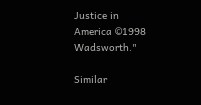Justice in America ©1998 Wadsworth."

Similar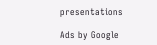presentations

Ads by Google